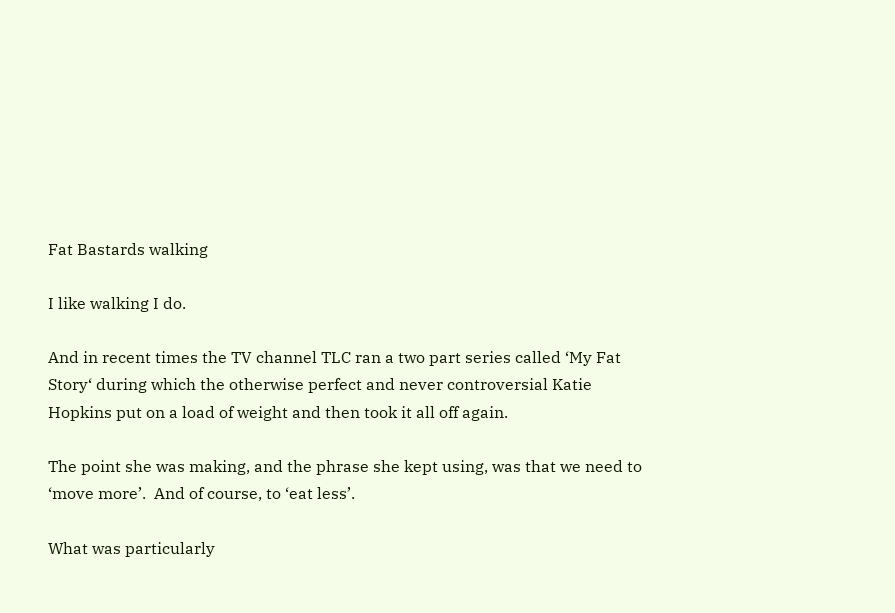Fat Bastards walking

I like walking I do.

And in recent times the TV channel TLC ran a two part series called ‘My Fat Story‘ during which the otherwise perfect and never controversial Katie Hopkins put on a load of weight and then took it all off again.

The point she was making, and the phrase she kept using, was that we need to ‘move more’.  And of course, to ‘eat less’.

What was particularly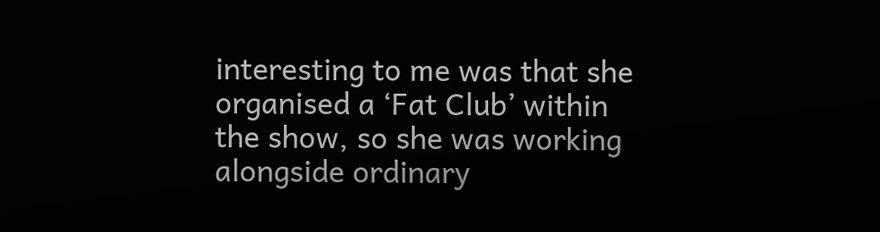interesting to me was that she organised a ‘Fat Club’ within the show, so she was working alongside ordinary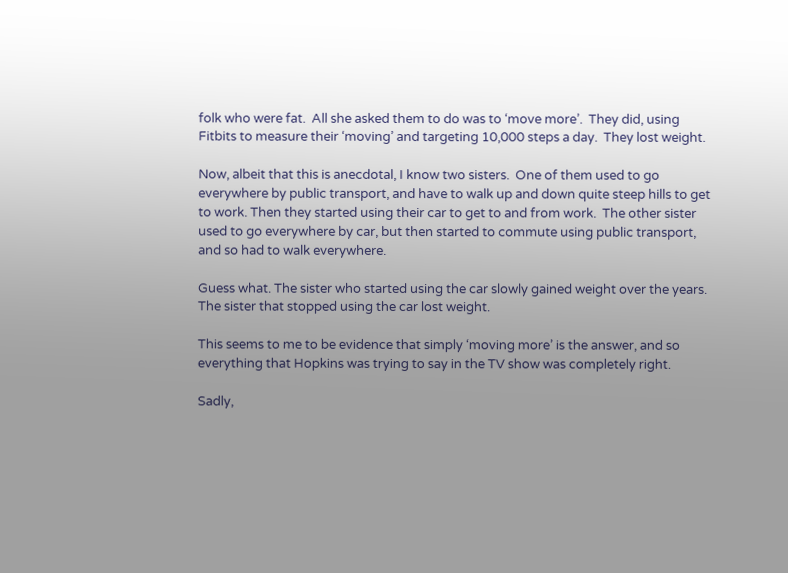folk who were fat.  All she asked them to do was to ‘move more’.  They did, using Fitbits to measure their ‘moving’ and targeting 10,000 steps a day.  They lost weight.

Now, albeit that this is anecdotal, I know two sisters.  One of them used to go everywhere by public transport, and have to walk up and down quite steep hills to get to work. Then they started using their car to get to and from work.  The other sister used to go everywhere by car, but then started to commute using public transport, and so had to walk everywhere.

Guess what. The sister who started using the car slowly gained weight over the years. The sister that stopped using the car lost weight.

This seems to me to be evidence that simply ‘moving more’ is the answer, and so everything that Hopkins was trying to say in the TV show was completely right.

Sadly,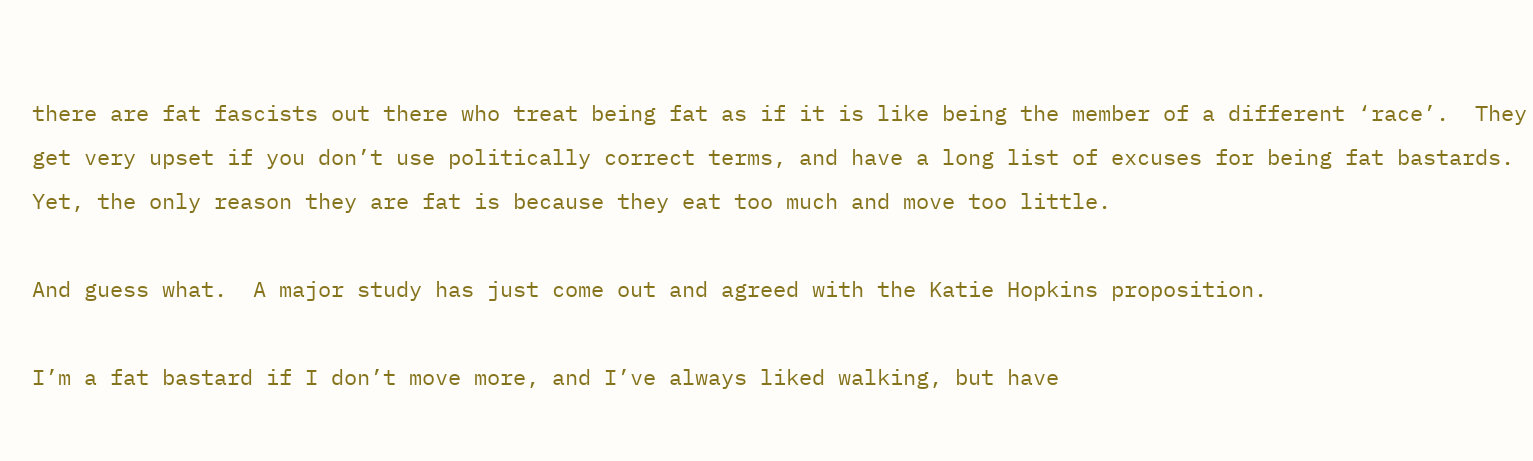there are fat fascists out there who treat being fat as if it is like being the member of a different ‘race’.  They get very upset if you don’t use politically correct terms, and have a long list of excuses for being fat bastards.  Yet, the only reason they are fat is because they eat too much and move too little.

And guess what.  A major study has just come out and agreed with the Katie Hopkins proposition.

I’m a fat bastard if I don’t move more, and I’ve always liked walking, but have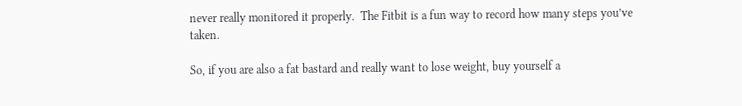never really monitored it properly.  The Fitbit is a fun way to record how many steps you’ve taken.

So, if you are also a fat bastard and really want to lose weight, buy yourself a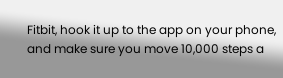Fitbit, hook it up to the app on your phone, and make sure you move 10,000 steps a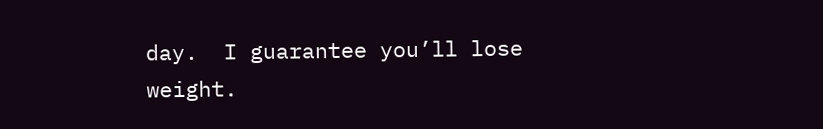day.  I guarantee you’ll lose weight.